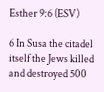Esther 9:6 (ESV)

6 In Susa the citadel itself the Jews killed and destroyed 500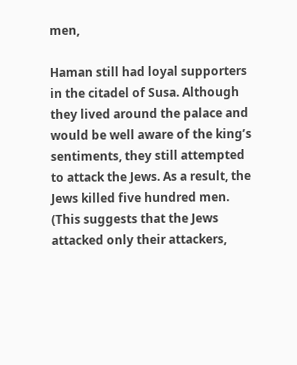men,

Haman still had loyal supporters in the citadel of Susa. Although they lived around the palace and would be well aware of the king’s sentiments, they still attempted to attack the Jews. As a result, the Jews killed five hundred men. (This suggests that the Jews attacked only their attackers,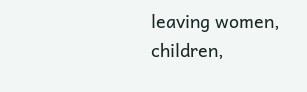leaving women, children,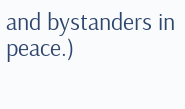and bystanders in peace.)